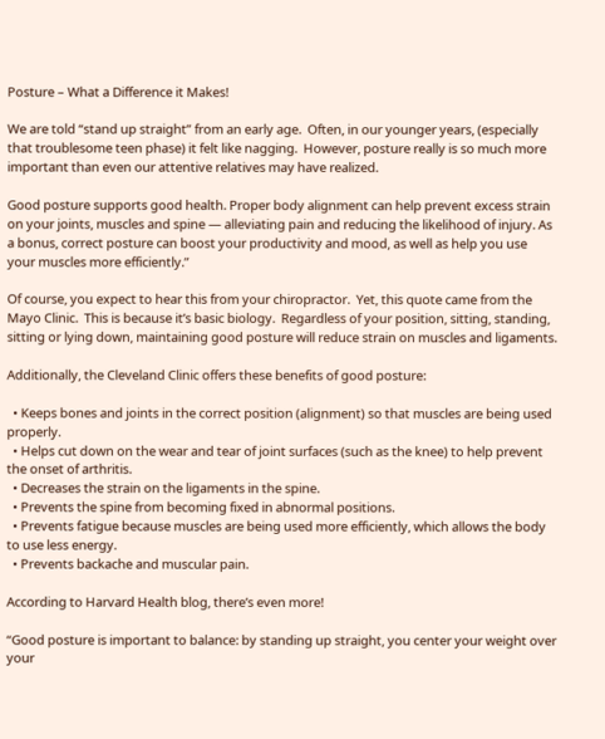Posture – What a Difference it Makes!

We are told “stand up straight” from an early age.  Often, in our younger years, (especially that troublesome teen phase) it felt like nagging.  However, posture really is so much more important than even our attentive relatives may have realized.

Good posture supports good health. Proper body alignment can help prevent excess strain on your joints, muscles and spine — alleviating pain and reducing the likelihood of injury. As a bonus, correct posture can boost your productivity and mood, as well as help you use your muscles more efficiently.”

Of course, you expect to hear this from your chiropractor.  Yet, this quote came from the Mayo Clinic.  This is because it’s basic biology.  Regardless of your position, sitting, standing, sitting or lying down, maintaining good posture will reduce strain on muscles and ligaments.

Additionally, the Cleveland Clinic offers these benefits of good posture:

  • Keeps bones and joints in the correct position (alignment) so that muscles are being used properly.
  • Helps cut down on the wear and tear of joint surfaces (such as the knee) to help prevent the onset of arthritis.
  • Decreases the strain on the ligaments in the spine.
  • Prevents the spine from becoming fixed in abnormal positions.
  • Prevents fatigue because muscles are being used more efficiently, which allows the body to use less energy.
  • Prevents backache and muscular pain.

According to Harvard Health blog, there’s even more!

“Good posture is important to balance: by standing up straight, you center your weight over your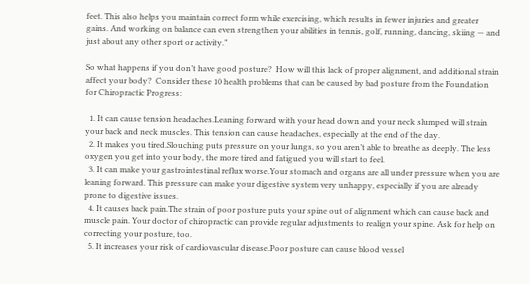feet. This also helps you maintain correct form while exercising, which results in fewer injuries and greater gains. And working on balance can even strengthen your abilities in tennis, golf, running, dancing, skiing — and just about any other sport or activity.”

So what happens if you don’t have good posture?  How will this lack of proper alignment, and additional strain affect your body?  Consider these 10 health problems that can be caused by bad posture from the Foundation for Chiropractic Progress:

  1. It can cause tension headaches.Leaning forward with your head down and your neck slumped will strain your back and neck muscles. This tension can cause headaches, especially at the end of the day.
  2. It makes you tired.Slouching puts pressure on your lungs, so you aren’t able to breathe as deeply. The less oxygen you get into your body, the more tired and fatigued you will start to feel.
  3. It can make your gastrointestinal reflux worse.Your stomach and organs are all under pressure when you are leaning forward. This pressure can make your digestive system very unhappy, especially if you are already prone to digestive issues.
  4. It causes back pain.The strain of poor posture puts your spine out of alignment which can cause back and muscle pain. Your doctor of chiropractic can provide regular adjustments to realign your spine. Ask for help on correcting your posture, too.
  5. It increases your risk of cardiovascular disease.Poor posture can cause blood vessel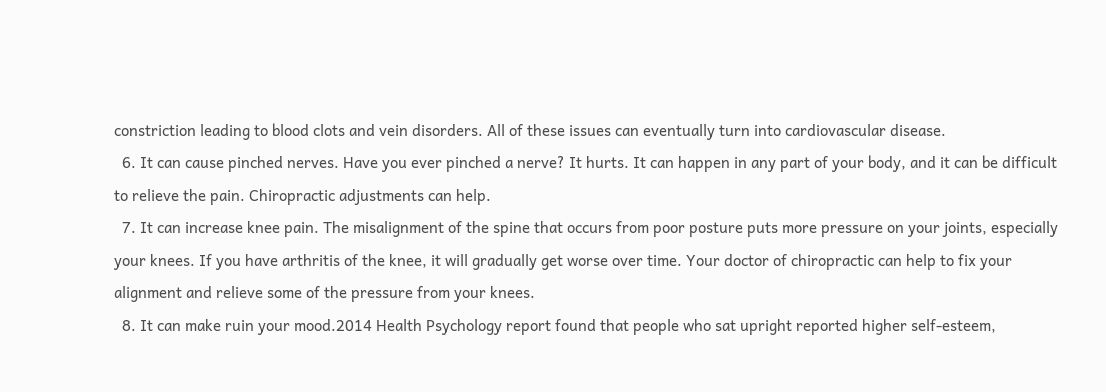constriction leading to blood clots and vein disorders. All of these issues can eventually turn into cardiovascular disease.
  6. It can cause pinched nerves. Have you ever pinched a nerve? It hurts. It can happen in any part of your body, and it can be difficult to relieve the pain. Chiropractic adjustments can help.
  7. It can increase knee pain. The misalignment of the spine that occurs from poor posture puts more pressure on your joints, especially your knees. If you have arthritis of the knee, it will gradually get worse over time. Your doctor of chiropractic can help to fix your alignment and relieve some of the pressure from your knees.
  8. It can make ruin your mood.2014 Health Psychology report found that people who sat upright reported higher self-esteem,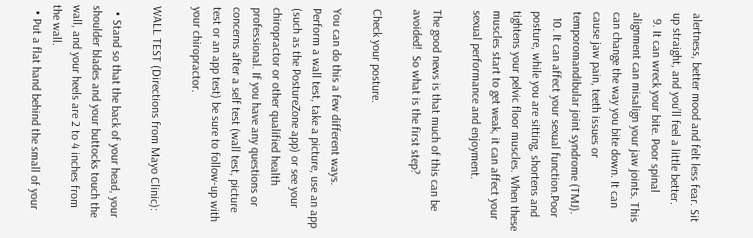alertness, better mood and felt less fear. Sit up straight, and you’ll feel a little better.
  9. It can wreck your bite. Poor spinal alignment can misalign your jaw joints. This can change the way you bite down. It can cause jaw pain, teeth issues or temporomandibular joint syndrome (TMJ).
  10. It can affect your sexual function.Poor posture, while you are sitting, shortens and tightens your pelvic floor muscles. When these muscles start to get weak, it can affect your sexual performance and enjoyment.

The good news is that much of this can be avoided!  So what is the first step?

Check your posture.

You can do this a few different ways.  Perform a wall test, take a picture, use an app (such as the PostureZone app) or see your chiropractor or other qualified health professional. If you have any questions or concerns after a self test (wall test, picture test or an app test) be sure to follow-up with your chiropractor.

WALL TEST (Directions from Mayo Clinic):

  • Stand so that the back of your head, your shoulder blades and your buttocks touch the wall, and your heels are 2 to 4 inches from the wall.
  • Put a flat hand behind the small of your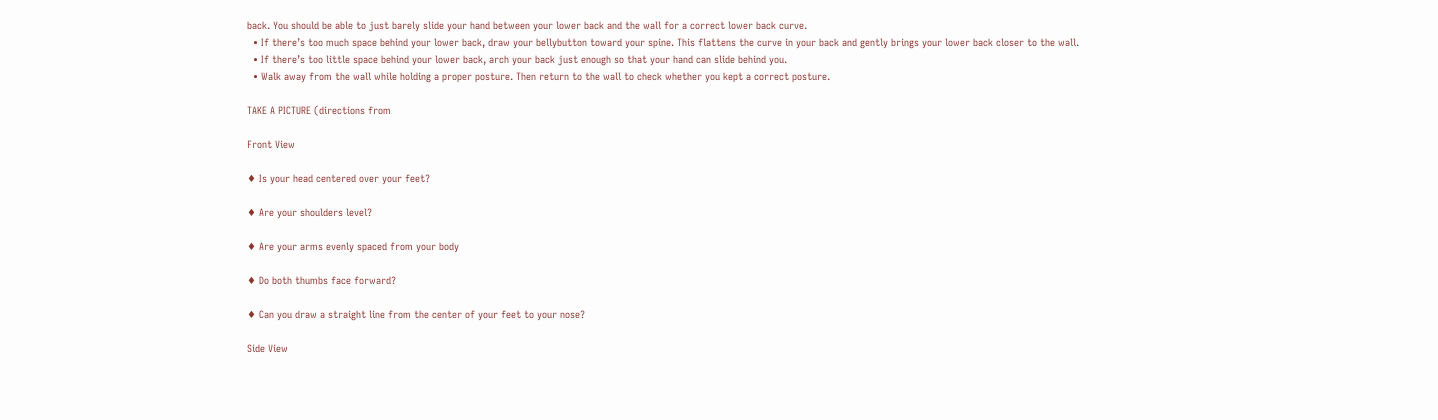back. You should be able to just barely slide your hand between your lower back and the wall for a correct lower back curve.
  • If there’s too much space behind your lower back, draw your bellybutton toward your spine. This flattens the curve in your back and gently brings your lower back closer to the wall.
  • If there’s too little space behind your lower back, arch your back just enough so that your hand can slide behind you.
  • Walk away from the wall while holding a proper posture. Then return to the wall to check whether you kept a correct posture.

TAKE A PICTURE (directions from

Front View

♦ Is your head centered over your feet?

♦ Are your shoulders level?

♦ Are your arms evenly spaced from your body

♦ Do both thumbs face forward?

♦ Can you draw a straight line from the center of your feet to your nose?

Side View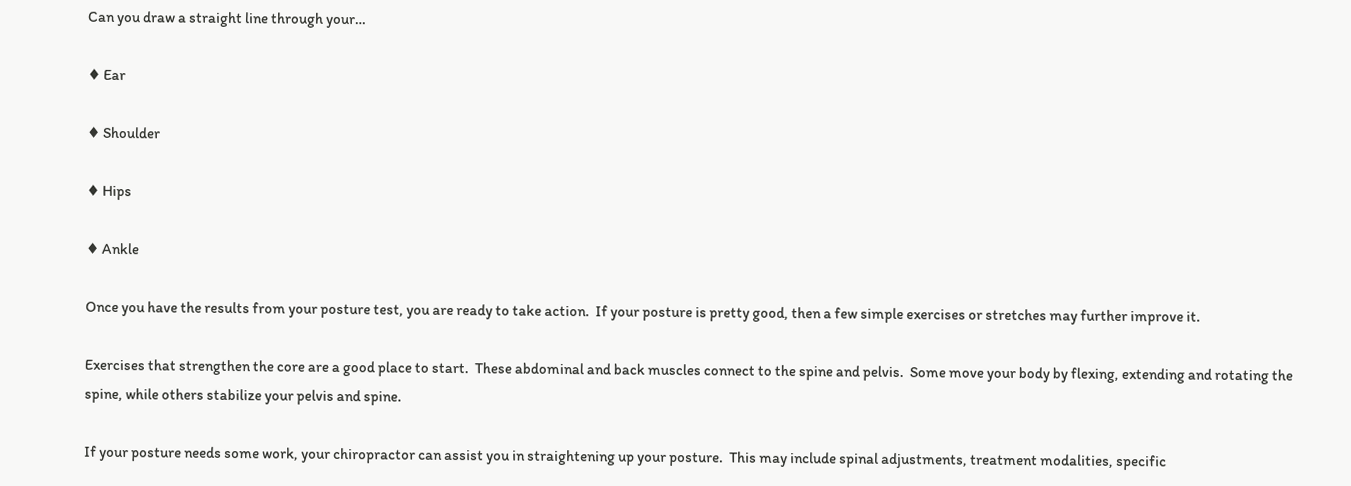Can you draw a straight line through your…

♦ Ear

♦ Shoulder

♦ Hips

♦ Ankle

Once you have the results from your posture test, you are ready to take action.  If your posture is pretty good, then a few simple exercises or stretches may further improve it.

Exercises that strengthen the core are a good place to start.  These abdominal and back muscles connect to the spine and pelvis.  Some move your body by flexing, extending and rotating the spine, while others stabilize your pelvis and spine.

If your posture needs some work, your chiropractor can assist you in straightening up your posture.  This may include spinal adjustments, treatment modalities, specific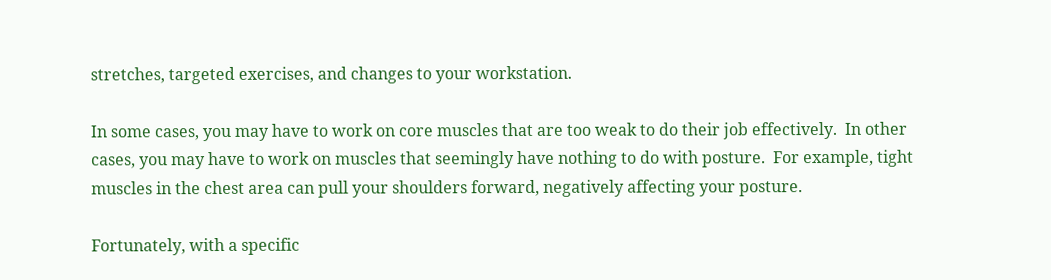stretches, targeted exercises, and changes to your workstation.

In some cases, you may have to work on core muscles that are too weak to do their job effectively.  In other cases, you may have to work on muscles that seemingly have nothing to do with posture.  For example, tight muscles in the chest area can pull your shoulders forward, negatively affecting your posture.

Fortunately, with a specific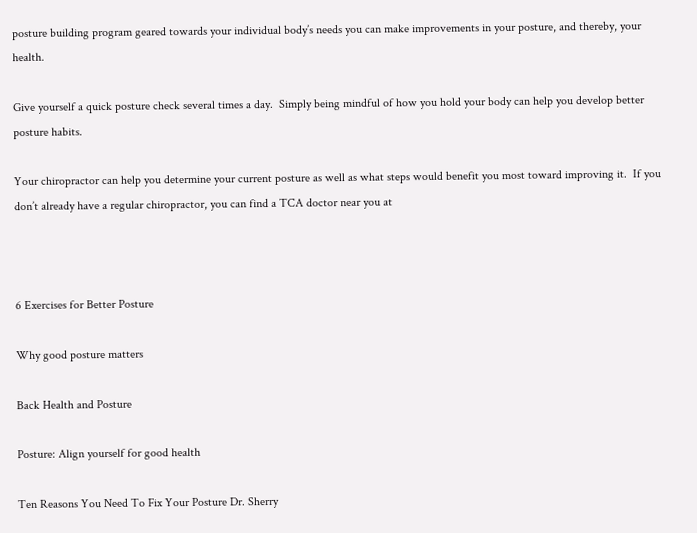posture building program geared towards your individual body’s needs you can make improvements in your posture, and thereby, your health.

Give yourself a quick posture check several times a day.  Simply being mindful of how you hold your body can help you develop better posture habits.

Your chiropractor can help you determine your current posture as well as what steps would benefit you most toward improving it.  If you don’t already have a regular chiropractor, you can find a TCA doctor near you at



6 Exercises for Better Posture

Why good posture matters

Back Health and Posture

Posture: Align yourself for good health

Ten Reasons You Need To Fix Your Posture Dr. Sherry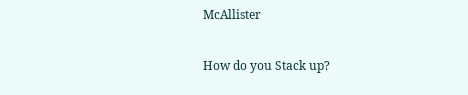McAllister

How do you Stack up?